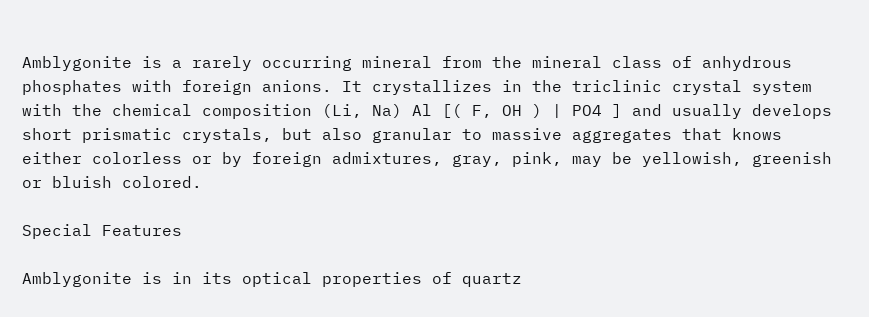Amblygonite is a rarely occurring mineral from the mineral class of anhydrous phosphates with foreign anions. It crystallizes in the triclinic crystal system with the chemical composition (Li, Na) Al [( F, OH ) | PO4 ] and usually develops short prismatic crystals, but also granular to massive aggregates that knows either colorless or by foreign admixtures, gray, pink, may be yellowish, greenish or bluish colored.

Special Features

Amblygonite is in its optical properties of quartz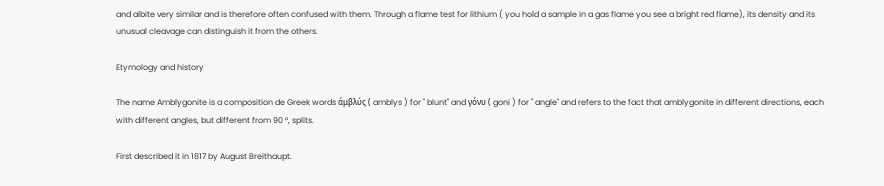and albite very similar and is therefore often confused with them. Through a flame test for lithium ( you hold a sample in a gas flame you see a bright red flame), its density and its unusual cleavage can distinguish it from the others.

Etymology and history

The name Amblygonite is a composition de Greek words άμβλύς ( amblys ) for " blunt" and γόνυ ( goni ) for " angle" and refers to the fact that amblygonite in different directions, each with different angles, but different from 90 °, splits.

First described it in 1817 by August Breithaupt.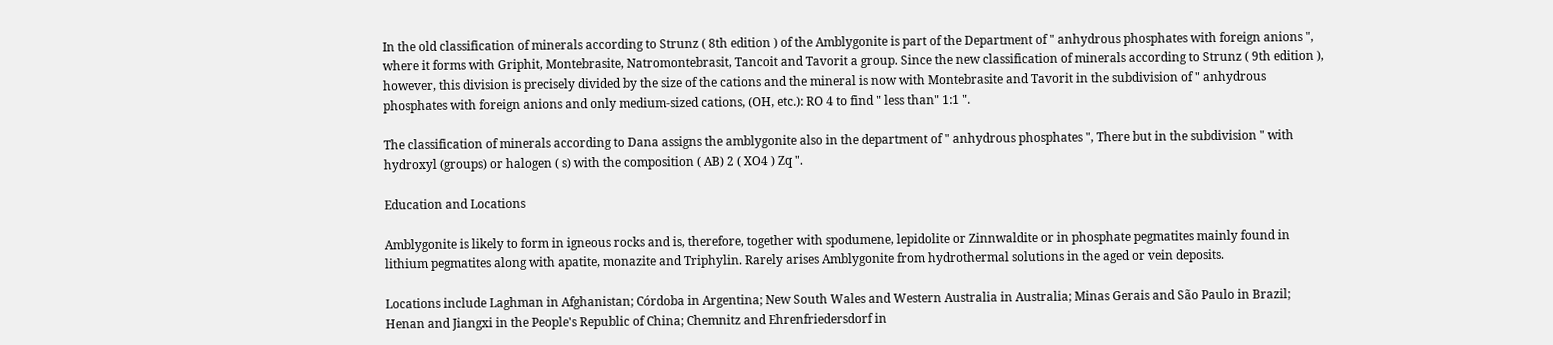In the old classification of minerals according to Strunz ( 8th edition ) of the Amblygonite is part of the Department of " anhydrous phosphates with foreign anions ", where it forms with Griphit, Montebrasite, Natromontebrasit, Tancoit and Tavorit a group. Since the new classification of minerals according to Strunz ( 9th edition ), however, this division is precisely divided by the size of the cations and the mineral is now with Montebrasite and Tavorit in the subdivision of " anhydrous phosphates with foreign anions and only medium-sized cations, (OH, etc.): RO 4 to find " less than" 1:1 ".

The classification of minerals according to Dana assigns the amblygonite also in the department of " anhydrous phosphates ", There but in the subdivision " with hydroxyl (groups) or halogen ( s) with the composition ( AB) 2 ( XO4 ) Zq ".

Education and Locations

Amblygonite is likely to form in igneous rocks and is, therefore, together with spodumene, lepidolite or Zinnwaldite or in phosphate pegmatites mainly found in lithium pegmatites along with apatite, monazite and Triphylin. Rarely arises Amblygonite from hydrothermal solutions in the aged or vein deposits.

Locations include Laghman in Afghanistan; Córdoba in Argentina; New South Wales and Western Australia in Australia; Minas Gerais and São Paulo in Brazil; Henan and Jiangxi in the People's Republic of China; Chemnitz and Ehrenfriedersdorf in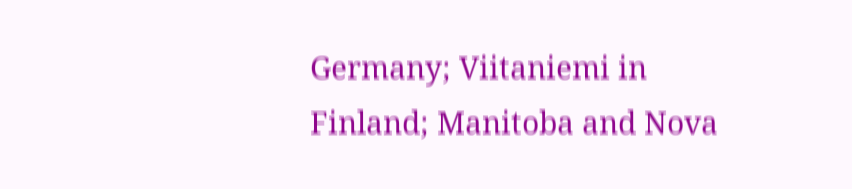Germany; Viitaniemi in Finland; Manitoba and Nova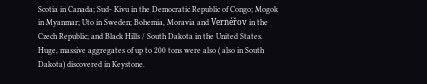Scotia in Canada; Sud- Kivu in the Democratic Republic of Congo; Mogok in Myanmar; Uto in Sweden; Bohemia, Moravia and Vernéřov in the Czech Republic; and Black Hills / South Dakota in the United States. Huge, massive aggregates of up to 200 tons were also ( also in South Dakota) discovered in Keystone.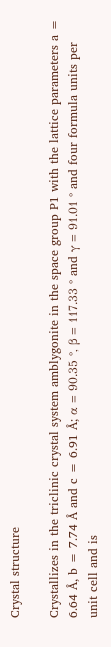Crystal structure

Crystallizes in the triclinic crystal system amblygonite in the space group P1 with the lattice parameters a = 6.64 Å, b = 7.74 Å and c = 6.91 Å; α = 90.35 °, β = 117.33 ° and γ = 91.01 ° and four formula units per unit cell and is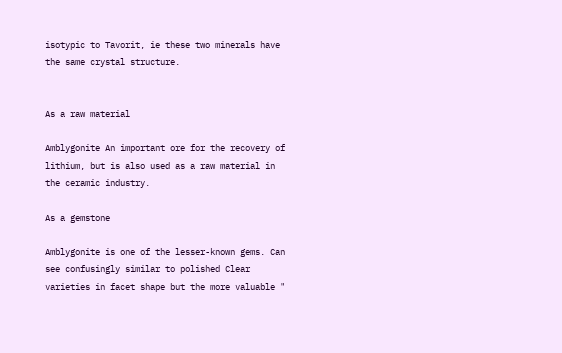isotypic to Tavorit, ie these two minerals have the same crystal structure.


As a raw material

Amblygonite An important ore for the recovery of lithium, but is also used as a raw material in the ceramic industry.

As a gemstone

Amblygonite is one of the lesser-known gems. Can see confusingly similar to polished Clear varieties in facet shape but the more valuable "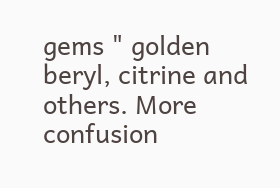gems " golden beryl, citrine and others. More confusion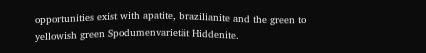opportunities exist with apatite, brazilianite and the green to yellowish green Spodumenvarietät Hiddenite.